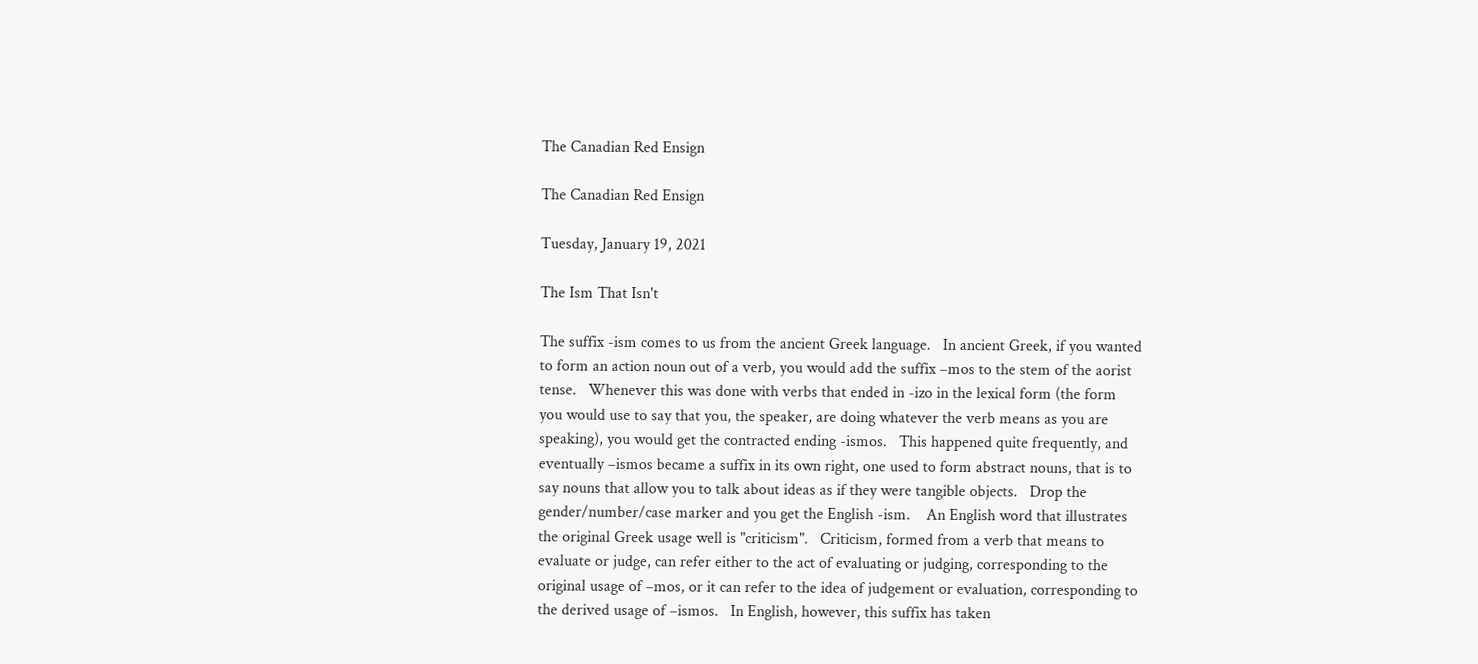The Canadian Red Ensign

The Canadian Red Ensign

Tuesday, January 19, 2021

The Ism That Isn't

The suffix -ism comes to us from the ancient Greek language.   In ancient Greek, if you wanted to form an action noun out of a verb, you would add the suffix –mos to the stem of the aorist tense.   Whenever this was done with verbs that ended in -izo in the lexical form (the form you would use to say that you, the speaker, are doing whatever the verb means as you are speaking), you would get the contracted ending -ismos.   This happened quite frequently, and eventually –ismos became a suffix in its own right, one used to form abstract nouns, that is to say nouns that allow you to talk about ideas as if they were tangible objects.   Drop the gender/number/case marker and you get the English -ism.    An English word that illustrates the original Greek usage well is "criticism".   Criticism, formed from a verb that means to evaluate or judge, can refer either to the act of evaluating or judging, corresponding to the original usage of –mos, or it can refer to the idea of judgement or evaluation, corresponding to the derived usage of –ismos.   In English, however, this suffix has taken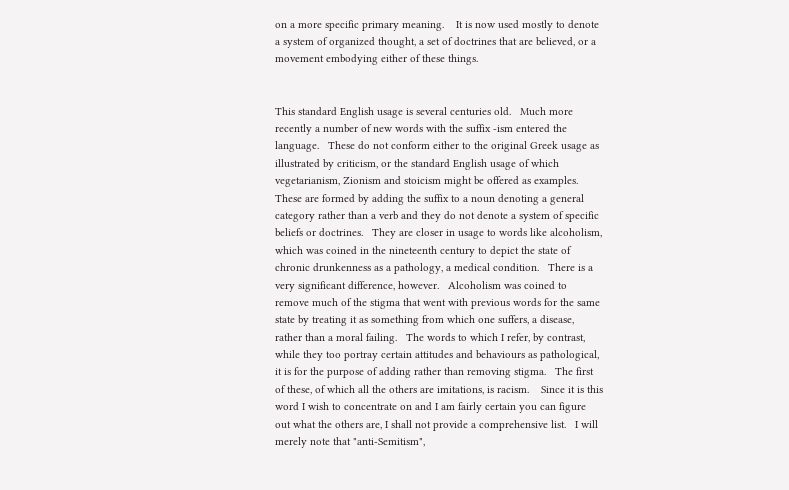on a more specific primary meaning.    It is now used mostly to denote a system of organized thought, a set of doctrines that are believed, or a movement embodying either of these things.


This standard English usage is several centuries old.   Much more recently a number of new words with the suffix -ism entered the language.   These do not conform either to the original Greek usage as illustrated by criticism, or the standard English usage of which vegetarianism, Zionism and stoicism might be offered as examples.   These are formed by adding the suffix to a noun denoting a general category rather than a verb and they do not denote a system of specific beliefs or doctrines.   They are closer in usage to words like alcoholism, which was coined in the nineteenth century to depict the state of chronic drunkenness as a pathology, a medical condition.   There is a very significant difference, however.   Alcoholism was coined to remove much of the stigma that went with previous words for the same state by treating it as something from which one suffers, a disease, rather than a moral failing.   The words to which I refer, by contrast, while they too portray certain attitudes and behaviours as pathological, it is for the purpose of adding rather than removing stigma.   The first of these, of which all the others are imitations, is racism.    Since it is this word I wish to concentrate on and I am fairly certain you can figure out what the others are, I shall not provide a comprehensive list.   I will merely note that "anti-Semitism",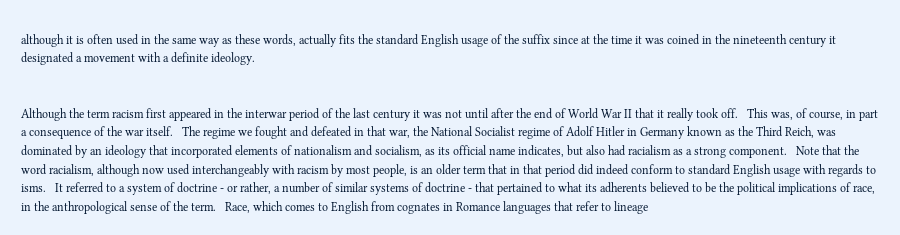although it is often used in the same way as these words, actually fits the standard English usage of the suffix since at the time it was coined in the nineteenth century it designated a movement with a definite ideology.


Although the term racism first appeared in the interwar period of the last century it was not until after the end of World War II that it really took off.   This was, of course, in part a consequence of the war itself.   The regime we fought and defeated in that war, the National Socialist regime of Adolf Hitler in Germany known as the Third Reich, was dominated by an ideology that incorporated elements of nationalism and socialism, as its official name indicates, but also had racialism as a strong component.   Note that the word racialism, although now used interchangeably with racism by most people, is an older term that in that period did indeed conform to standard English usage with regards to isms.   It referred to a system of doctrine - or rather, a number of similar systems of doctrine - that pertained to what its adherents believed to be the political implications of race, in the anthropological sense of the term.   Race, which comes to English from cognates in Romance languages that refer to lineage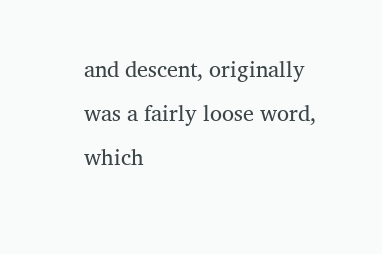and descent, originally was a fairly loose word, which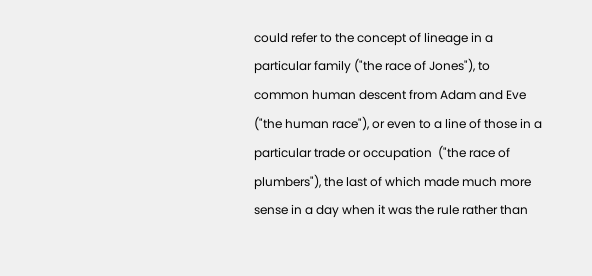could refer to the concept of lineage in a particular family ("the race of Jones"), to common human descent from Adam and Eve ("the human race"), or even to a line of those in a particular trade or occupation  ("the race of plumbers"), the last of which made much more sense in a day when it was the rule rather than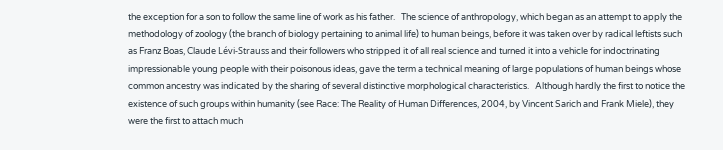the exception for a son to follow the same line of work as his father.   The science of anthropology, which began as an attempt to apply the methodology of zoology (the branch of biology pertaining to animal life) to human beings, before it was taken over by radical leftists such as Franz Boas, Claude Lévi-Strauss and their followers who stripped it of all real science and turned it into a vehicle for indoctrinating impressionable young people with their poisonous ideas, gave the term a technical meaning of large populations of human beings whose common ancestry was indicated by the sharing of several distinctive morphological characteristics.   Although hardly the first to notice the existence of such groups within humanity (see Race: The Reality of Human Differences, 2004, by Vincent Sarich and Frank Miele), they were the first to attach much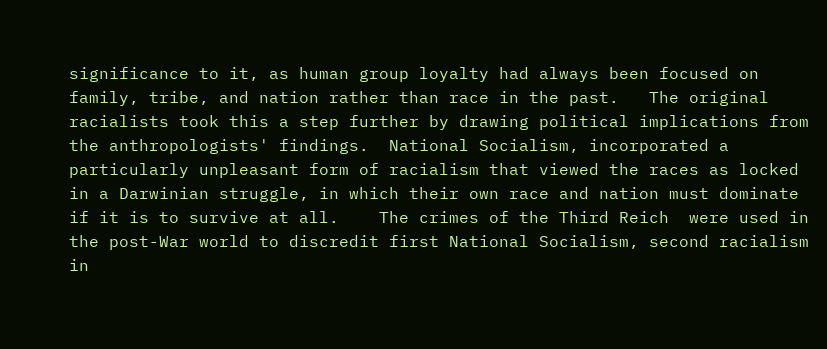significance to it, as human group loyalty had always been focused on family, tribe, and nation rather than race in the past.   The original racialists took this a step further by drawing political implications from the anthropologists' findings.  National Socialism, incorporated a particularly unpleasant form of racialism that viewed the races as locked in a Darwinian struggle, in which their own race and nation must dominate if it is to survive at all.    The crimes of the Third Reich  were used in the post-War world to discredit first National Socialism, second racialism in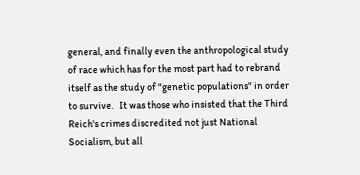general, and finally even the anthropological study of race which has for the most part had to rebrand itself as the study of "genetic populations" in order to survive.   It was those who insisted that the Third Reich's crimes discredited not just National Socialism, but all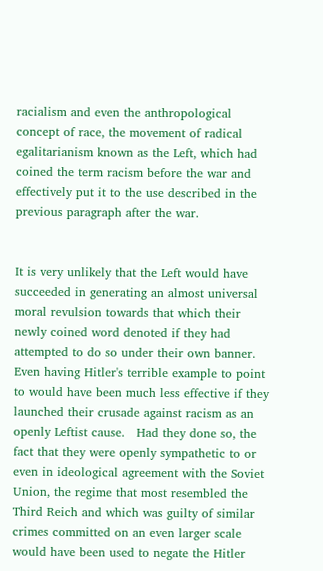racialism and even the anthropological concept of race, the movement of radical egalitarianism known as the Left, which had coined the term racism before the war and effectively put it to the use described in the previous paragraph after the war.


It is very unlikely that the Left would have succeeded in generating an almost universal moral revulsion towards that which their newly coined word denoted if they had attempted to do so under their own banner.   Even having Hitler's terrible example to point to would have been much less effective if they launched their crusade against racism as an openly Leftist cause.   Had they done so, the fact that they were openly sympathetic to or even in ideological agreement with the Soviet Union, the regime that most resembled the Third Reich and which was guilty of similar crimes committed on an even larger scale would have been used to negate the Hitler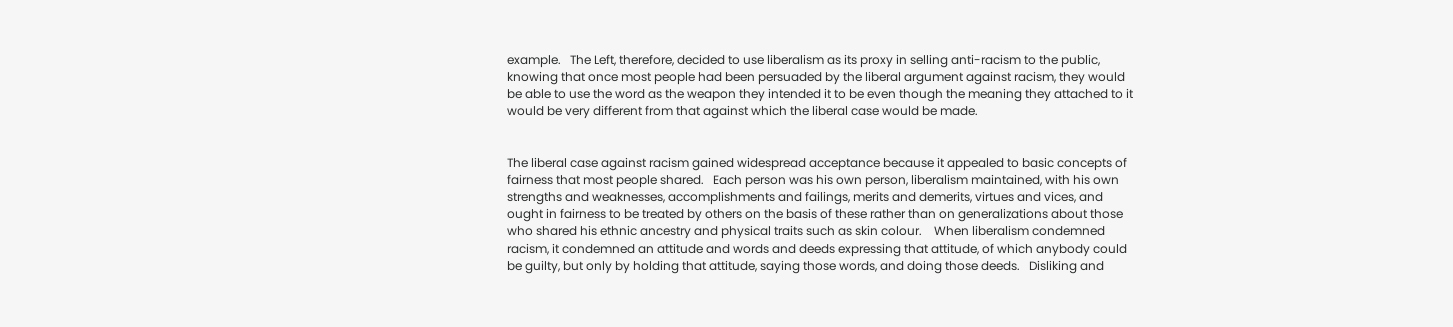example.   The Left, therefore, decided to use liberalism as its proxy in selling anti-racism to the public, knowing that once most people had been persuaded by the liberal argument against racism, they would be able to use the word as the weapon they intended it to be even though the meaning they attached to it would be very different from that against which the liberal case would be made.


The liberal case against racism gained widespread acceptance because it appealed to basic concepts of fairness that most people shared.   Each person was his own person, liberalism maintained, with his own strengths and weaknesses, accomplishments and failings, merits and demerits, virtues and vices, and ought in fairness to be treated by others on the basis of these rather than on generalizations about those who shared his ethnic ancestry and physical traits such as skin colour.    When liberalism condemned racism, it condemned an attitude and words and deeds expressing that attitude, of which anybody could be guilty, but only by holding that attitude, saying those words, and doing those deeds.   Disliking and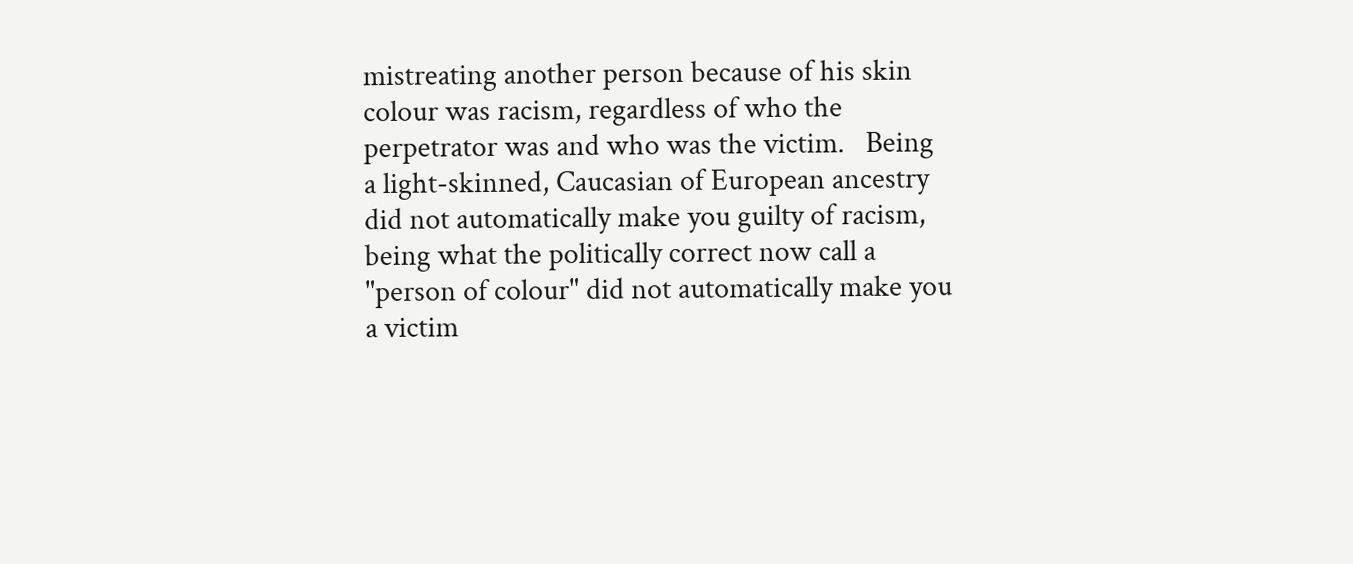mistreating another person because of his skin colour was racism, regardless of who the perpetrator was and who was the victim.   Being a light-skinned, Caucasian of European ancestry did not automatically make you guilty of racism, being what the politically correct now call a "person of colour" did not automatically make you a victim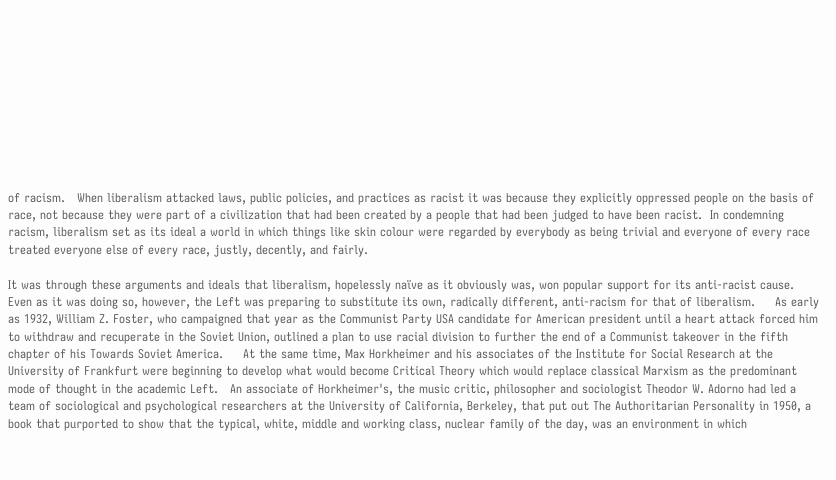of racism.   When liberalism attacked laws, public policies, and practices as racist it was because they explicitly oppressed people on the basis of race, not because they were part of a civilization that had been created by a people that had been judged to have been racist.  In condemning racism, liberalism set as its ideal a world in which things like skin colour were regarded by everybody as being trivial and everyone of every race treated everyone else of every race, justly, decently, and fairly.

It was through these arguments and ideals that liberalism, hopelessly naïve as it obviously was, won popular support for its anti-racist cause.   Even as it was doing so, however, the Left was preparing to substitute its own, radically different, anti-racism for that of liberalism.     As early as 1932, William Z. Foster, who campaigned that year as the Communist Party USA candidate for American president until a heart attack forced him to withdraw and recuperate in the Soviet Union, outlined a plan to use racial division to further the end of a Communist takeover in the fifth chapter of his Towards Soviet America.     At the same time, Max Horkheimer and his associates of the Institute for Social Research at the University of Frankfurt were beginning to develop what would become Critical Theory which would replace classical Marxism as the predominant mode of thought in the academic Left.   An associate of Horkheimer's, the music critic, philosopher and sociologist Theodor W. Adorno had led a team of sociological and psychological researchers at the University of California, Berkeley, that put out The Authoritarian Personality in 1950, a book that purported to show that the typical, white, middle and working class, nuclear family of the day, was an environment in which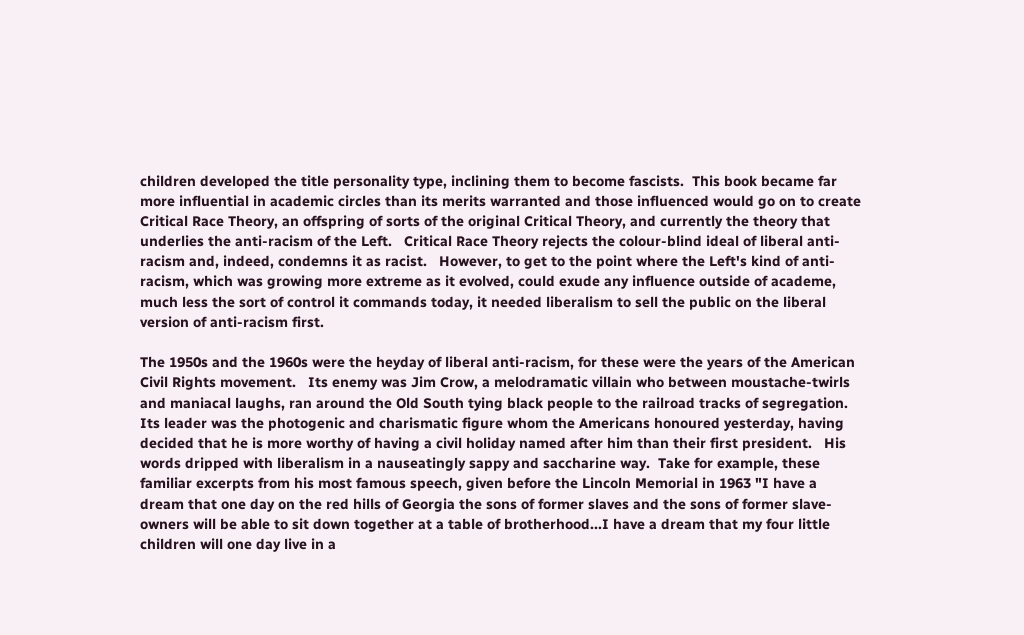children developed the title personality type, inclining them to become fascists.  This book became far more influential in academic circles than its merits warranted and those influenced would go on to create Critical Race Theory, an offspring of sorts of the original Critical Theory, and currently the theory that underlies the anti-racism of the Left.   Critical Race Theory rejects the colour-blind ideal of liberal anti-racism and, indeed, condemns it as racist.   However, to get to the point where the Left's kind of anti-racism, which was growing more extreme as it evolved, could exude any influence outside of academe, much less the sort of control it commands today, it needed liberalism to sell the public on the liberal version of anti-racism first.

The 1950s and the 1960s were the heyday of liberal anti-racism, for these were the years of the American Civil Rights movement.   Its enemy was Jim Crow, a melodramatic villain who between moustache-twirls and maniacal laughs, ran around the Old South tying black people to the railroad tracks of segregation.    Its leader was the photogenic and charismatic figure whom the Americans honoured yesterday, having decided that he is more worthy of having a civil holiday named after him than their first president.   His words dripped with liberalism in a nauseatingly sappy and saccharine way.  Take for example, these familiar excerpts from his most famous speech, given before the Lincoln Memorial in 1963 "I have a dream that one day on the red hills of Georgia the sons of former slaves and the sons of former slave-owners will be able to sit down together at a table of brotherhood...I have a dream that my four little children will one day live in a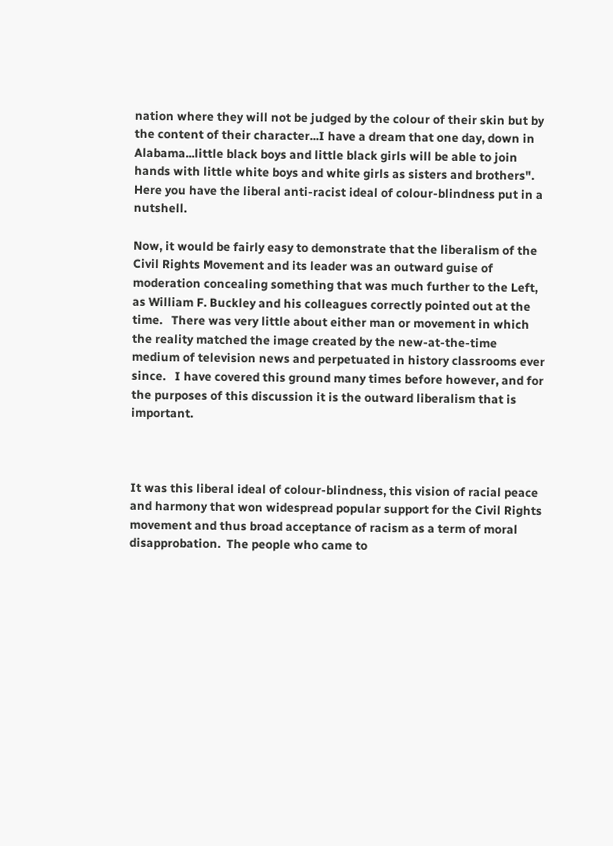nation where they will not be judged by the colour of their skin but by the content of their character...I have a dream that one day, down in Alabama...little black boys and little black girls will be able to join hands with little white boys and white girls as sisters and brothers".   Here you have the liberal anti-racist ideal of colour-blindness put in a nutshell.

Now, it would be fairly easy to demonstrate that the liberalism of the Civil Rights Movement and its leader was an outward guise of moderation concealing something that was much further to the Left, as William F. Buckley and his colleagues correctly pointed out at the time.   There was very little about either man or movement in which the reality matched the image created by the new-at-the-time medium of television news and perpetuated in history classrooms ever since.   I have covered this ground many times before however, and for the purposes of this discussion it is the outward liberalism that is important.



It was this liberal ideal of colour-blindness, this vision of racial peace and harmony that won widespread popular support for the Civil Rights movement and thus broad acceptance of racism as a term of moral disapprobation.  The people who came to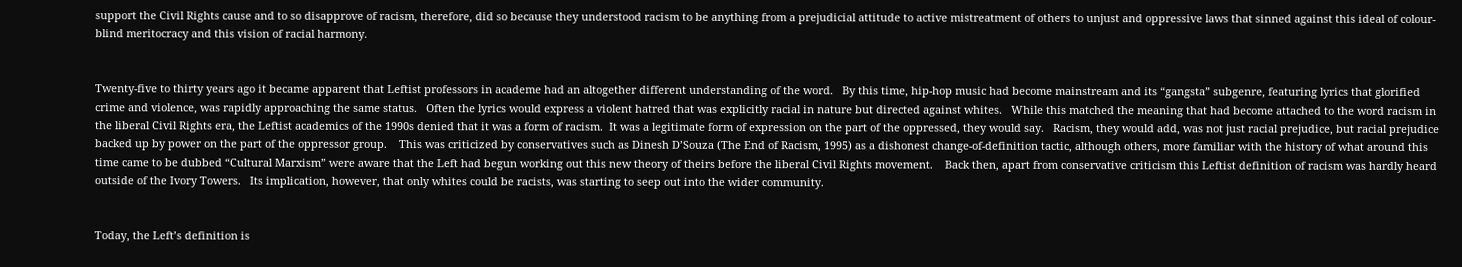support the Civil Rights cause and to so disapprove of racism, therefore, did so because they understood racism to be anything from a prejudicial attitude to active mistreatment of others to unjust and oppressive laws that sinned against this ideal of colour-blind meritocracy and this vision of racial harmony.


Twenty-five to thirty years ago it became apparent that Leftist professors in academe had an altogether different understanding of the word.   By this time, hip-hop music had become mainstream and its “gangsta” subgenre, featuring lyrics that glorified crime and violence, was rapidly approaching the same status.   Often the lyrics would express a violent hatred that was explicitly racial in nature but directed against whites.   While this matched the meaning that had become attached to the word racism in the liberal Civil Rights era, the Leftist academics of the 1990s denied that it was a form of racism.  It was a legitimate form of expression on the part of the oppressed, they would say.   Racism, they would add, was not just racial prejudice, but racial prejudice backed up by power on the part of the oppressor group.    This was criticized by conservatives such as Dinesh D’Souza (The End of Racism, 1995) as a dishonest change-of-definition tactic, although others, more familiar with the history of what around this time came to be dubbed “Cultural Marxism” were aware that the Left had begun working out this new theory of theirs before the liberal Civil Rights movement.    Back then, apart from conservative criticism this Leftist definition of racism was hardly heard outside of the Ivory Towers.   Its implication, however, that only whites could be racists, was starting to seep out into the wider community.


Today, the Left’s definition is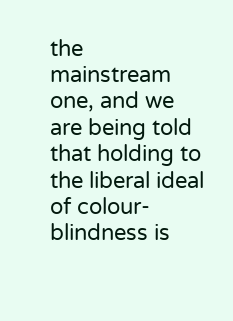the mainstream one, and we are being told that holding to the liberal ideal of colour-blindness is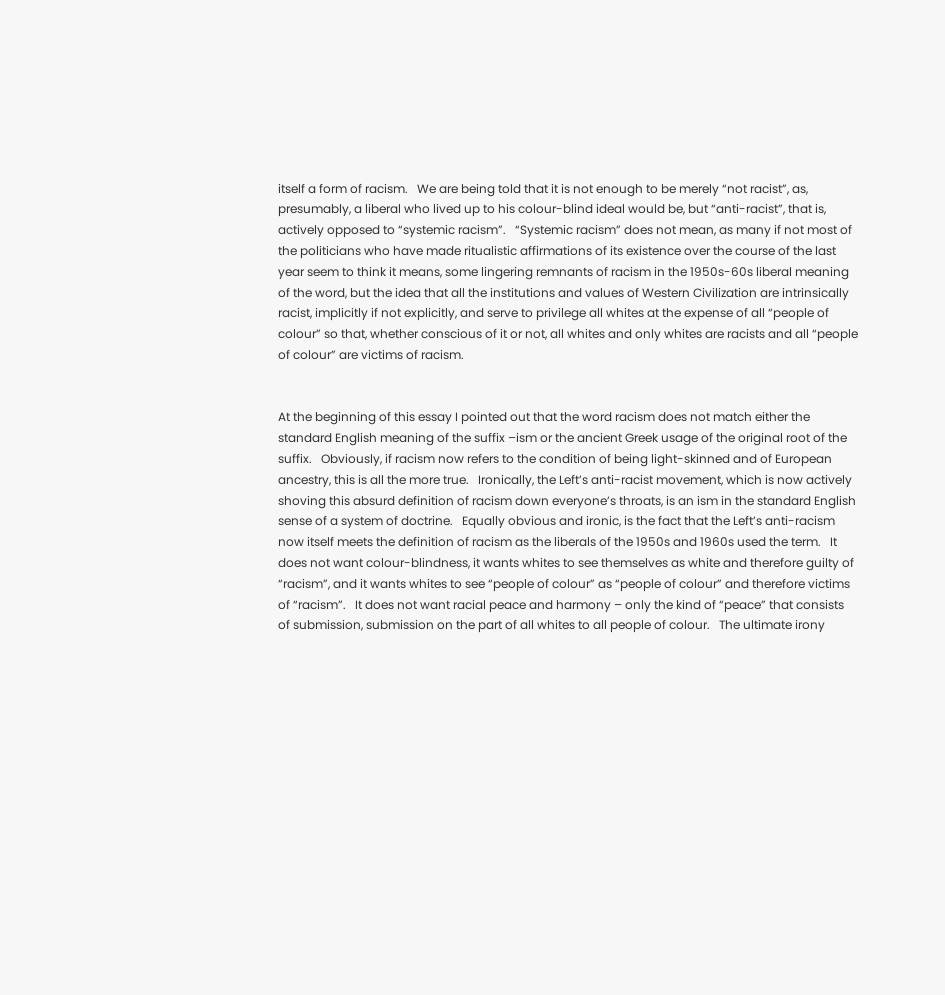itself a form of racism.   We are being told that it is not enough to be merely “not racist”, as, presumably, a liberal who lived up to his colour-blind ideal would be, but “anti-racist”, that is, actively opposed to “systemic racism”.   “Systemic racism” does not mean, as many if not most of the politicians who have made ritualistic affirmations of its existence over the course of the last year seem to think it means, some lingering remnants of racism in the 1950s-60s liberal meaning of the word, but the idea that all the institutions and values of Western Civilization are intrinsically racist, implicitly if not explicitly, and serve to privilege all whites at the expense of all “people of colour” so that, whether conscious of it or not, all whites and only whites are racists and all “people of colour” are victims of racism.


At the beginning of this essay I pointed out that the word racism does not match either the standard English meaning of the suffix –ism or the ancient Greek usage of the original root of the suffix.   Obviously, if racism now refers to the condition of being light-skinned and of European ancestry, this is all the more true.   Ironically, the Left’s anti-racist movement, which is now actively shoving this absurd definition of racism down everyone’s throats, is an ism in the standard English sense of a system of doctrine.   Equally obvious and ironic, is the fact that the Left’s anti-racism now itself meets the definition of racism as the liberals of the 1950s and 1960s used the term.   It does not want colour-blindness, it wants whites to see themselves as white and therefore guilty of “racism”, and it wants whites to see “people of colour” as “people of colour” and therefore victims of “racism”.   It does not want racial peace and harmony – only the kind of “peace” that consists of submission, submission on the part of all whites to all people of colour.   The ultimate irony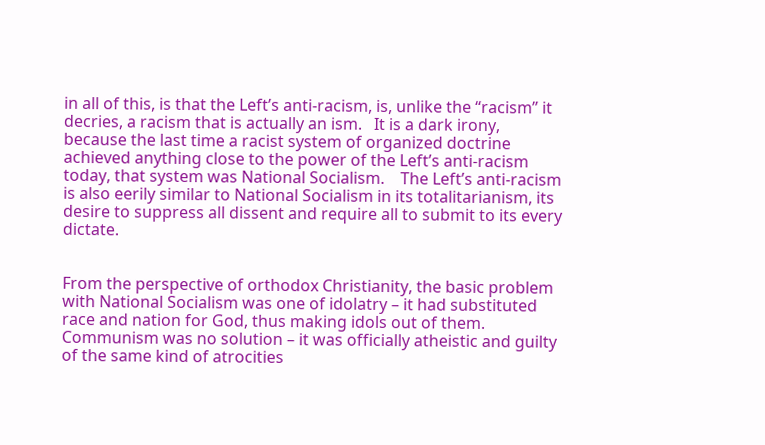in all of this, is that the Left’s anti-racism, is, unlike the “racism” it decries, a racism that is actually an ism.   It is a dark irony, because the last time a racist system of organized doctrine achieved anything close to the power of the Left’s anti-racism today, that system was National Socialism.    The Left’s anti-racism is also eerily similar to National Socialism in its totalitarianism, its desire to suppress all dissent and require all to submit to its every dictate.


From the perspective of orthodox Christianity, the basic problem with National Socialism was one of idolatry – it had substituted race and nation for God, thus making idols out of them.   Communism was no solution – it was officially atheistic and guilty of the same kind of atrocities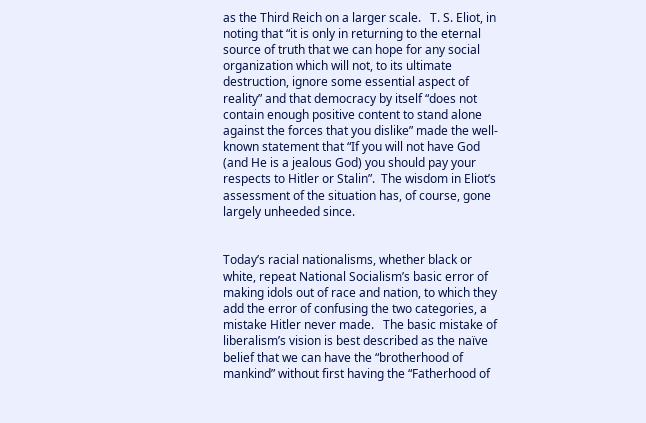as the Third Reich on a larger scale.   T. S. Eliot, in noting that “it is only in returning to the eternal source of truth that we can hope for any social organization which will not, to its ultimate destruction, ignore some essential aspect of reality” and that democracy by itself “does not contain enough positive content to stand alone against the forces that you dislike” made the well-known statement that “If you will not have God (and He is a jealous God) you should pay your respects to Hitler or Stalin”.  The wisdom in Eliot’s assessment of the situation has, of course, gone largely unheeded since.


Today’s racial nationalisms, whether black or white, repeat National Socialism’s basic error of making idols out of race and nation, to which they add the error of confusing the two categories, a mistake Hitler never made.   The basic mistake of liberalism’s vision is best described as the naïve belief that we can have the “brotherhood of mankind” without first having the “Fatherhood of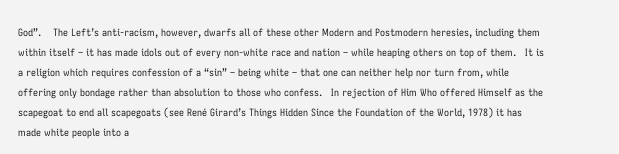God”.    The Left’s anti-racism, however, dwarfs all of these other Modern and Postmodern heresies, including them within itself – it has made idols out of every non-white race and nation – while heaping others on top of them.   It is a religion which requires confession of a “sin” – being white – that one can neither help nor turn from, while offering only bondage rather than absolution to those who confess.   In rejection of Him Who offered Himself as the scapegoat to end all scapegoats (see René Girard’s Things Hidden Since the Foundation of the World, 1978) it has made white people into a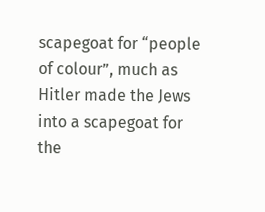scapegoat for “people of colour”, much as Hitler made the Jews into a scapegoat for the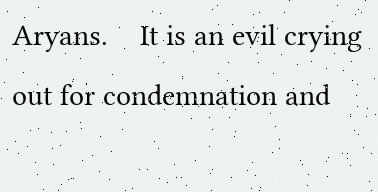Aryans.    It is an evil crying out for condemnation and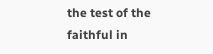the test of the faithful in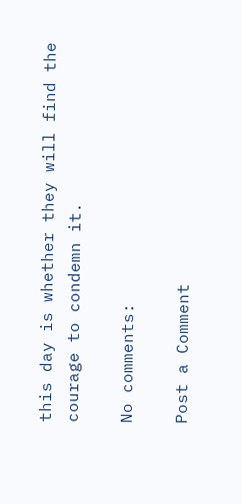this day is whether they will find the courage to condemn it.

No comments:

Post a Comment